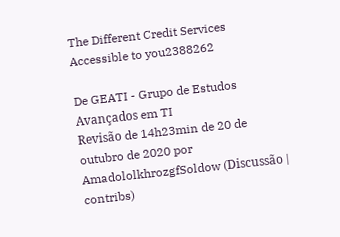The Different Credit Services Accessible to you2388262

De GEATI - Grupo de Estudos Avançados em TI
Revisão de 14h23min de 20 de outubro de 2020 por AmadololkhrozgfSoldow (Discussão | contribs)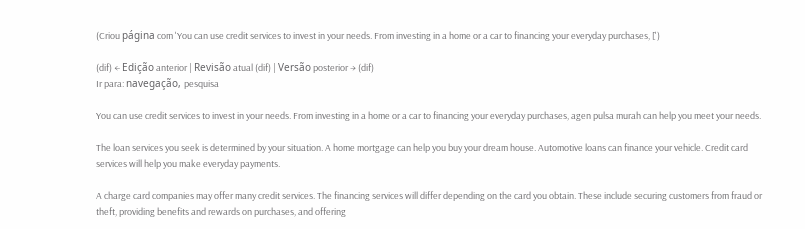(Criou página com 'You can use credit services to invest in your needs. From investing in a home or a car to financing your everyday purchases, [')

(dif) ← Edição anterior | Revisão atual (dif) | Versão posterior → (dif)
Ir para: navegação, pesquisa

You can use credit services to invest in your needs. From investing in a home or a car to financing your everyday purchases, agen pulsa murah can help you meet your needs.

The loan services you seek is determined by your situation. A home mortgage can help you buy your dream house. Automotive loans can finance your vehicle. Credit card services will help you make everyday payments.

A charge card companies may offer many credit services. The financing services will differ depending on the card you obtain. These include securing customers from fraud or theft, providing benefits and rewards on purchases, and offering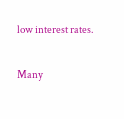low interest rates.

Many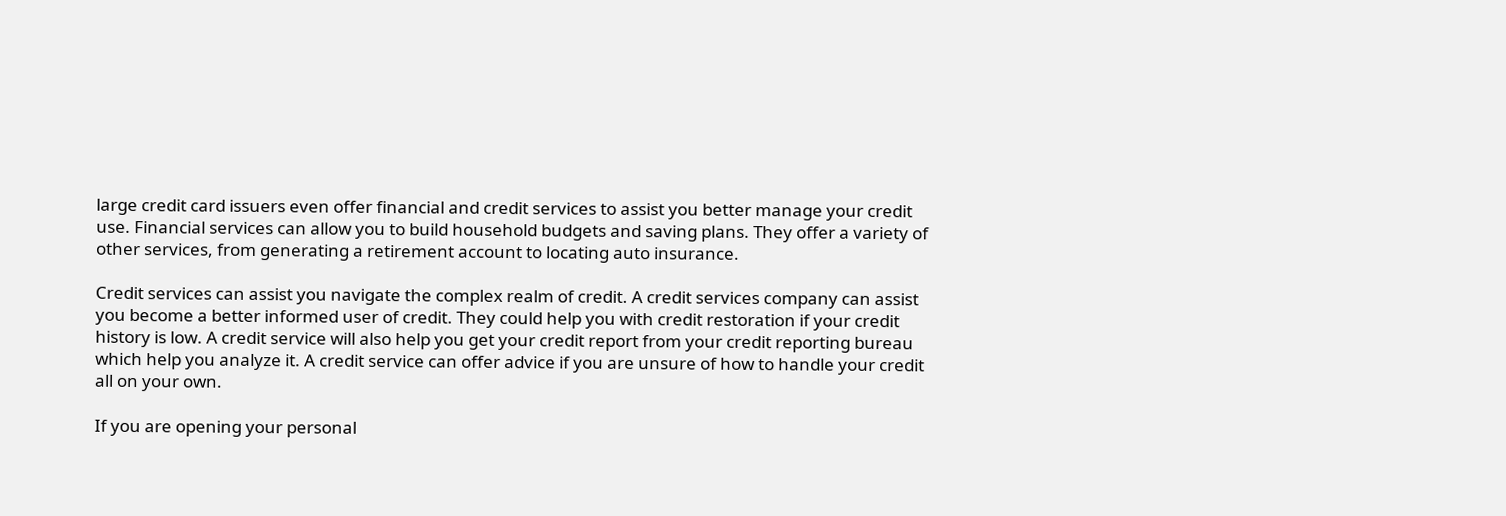large credit card issuers even offer financial and credit services to assist you better manage your credit use. Financial services can allow you to build household budgets and saving plans. They offer a variety of other services, from generating a retirement account to locating auto insurance.

Credit services can assist you navigate the complex realm of credit. A credit services company can assist you become a better informed user of credit. They could help you with credit restoration if your credit history is low. A credit service will also help you get your credit report from your credit reporting bureau which help you analyze it. A credit service can offer advice if you are unsure of how to handle your credit all on your own.

If you are opening your personal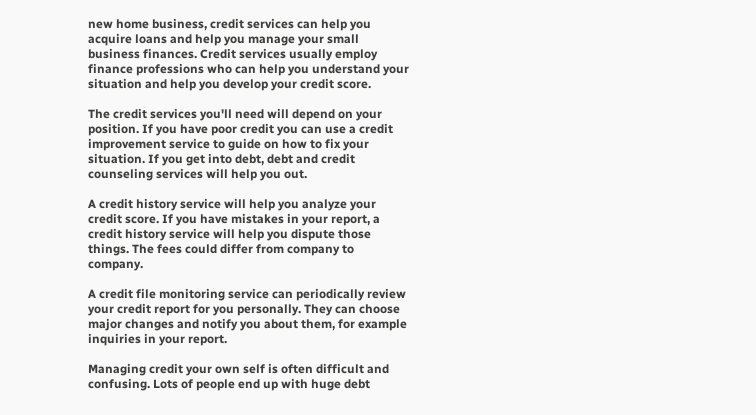new home business, credit services can help you acquire loans and help you manage your small business finances. Credit services usually employ finance professions who can help you understand your situation and help you develop your credit score.

The credit services you'll need will depend on your position. If you have poor credit you can use a credit improvement service to guide on how to fix your situation. If you get into debt, debt and credit counseling services will help you out.

A credit history service will help you analyze your credit score. If you have mistakes in your report, a credit history service will help you dispute those things. The fees could differ from company to company.

A credit file monitoring service can periodically review your credit report for you personally. They can choose major changes and notify you about them, for example inquiries in your report.

Managing credit your own self is often difficult and confusing. Lots of people end up with huge debt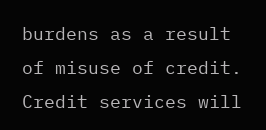burdens as a result of misuse of credit. Credit services will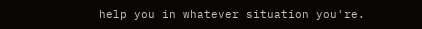help you in whatever situation you're.